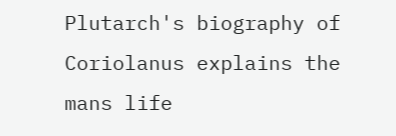Plutarch's biography of Coriolanus explains the mans life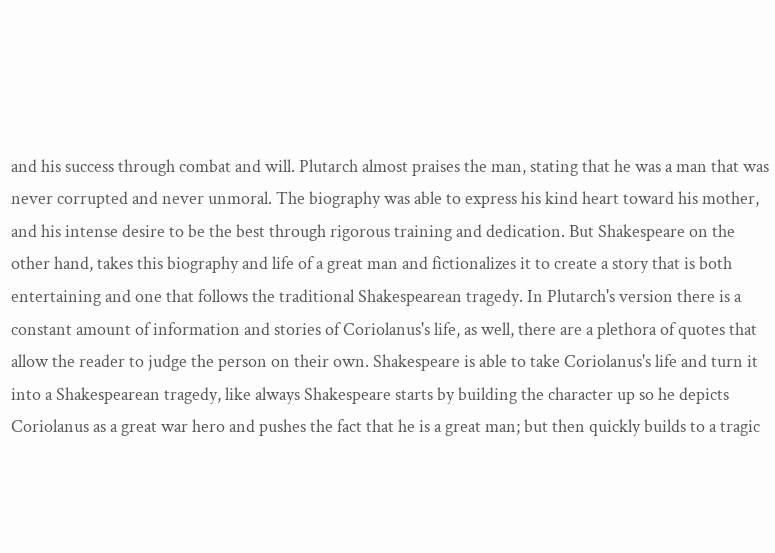and his success through combat and will. Plutarch almost praises the man, stating that he was a man that was never corrupted and never unmoral. The biography was able to express his kind heart toward his mother, and his intense desire to be the best through rigorous training and dedication. But Shakespeare on the other hand, takes this biography and life of a great man and fictionalizes it to create a story that is both entertaining and one that follows the traditional Shakespearean tragedy. In Plutarch's version there is a constant amount of information and stories of Coriolanus's life, as well, there are a plethora of quotes that allow the reader to judge the person on their own. Shakespeare is able to take Coriolanus's life and turn it into a Shakespearean tragedy, like always Shakespeare starts by building the character up so he depicts Coriolanus as a great war hero and pushes the fact that he is a great man; but then quickly builds to a tragic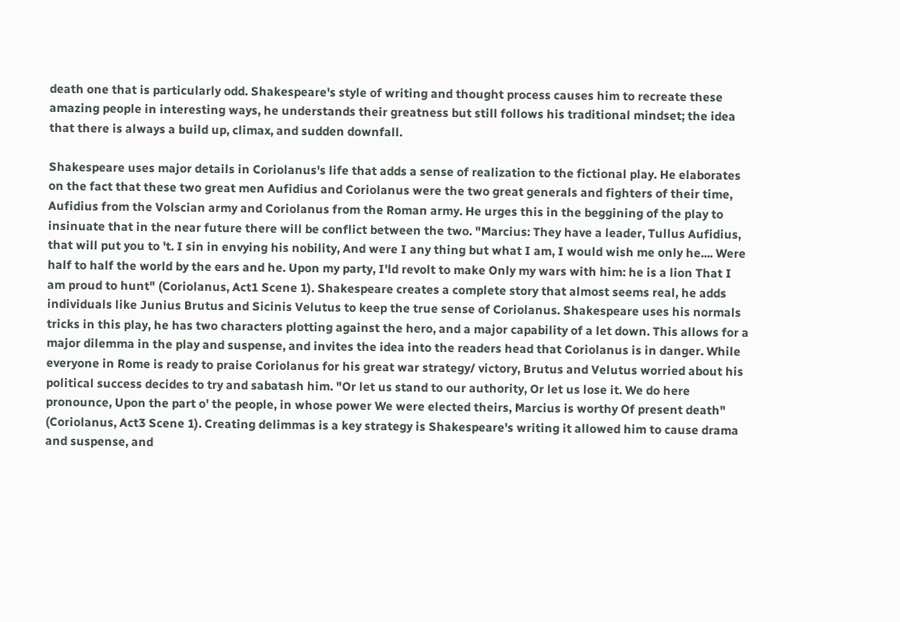death one that is particularly odd. Shakespeare's style of writing and thought process causes him to recreate these amazing people in interesting ways, he understands their greatness but still follows his traditional mindset; the idea that there is always a build up, climax, and sudden downfall.

Shakespeare uses major details in Coriolanus's life that adds a sense of realization to the fictional play. He elaborates on the fact that these two great men Aufidius and Coriolanus were the two great generals and fighters of their time, Aufidius from the Volscian army and Coriolanus from the Roman army. He urges this in the beggining of the play to insinuate that in the near future there will be conflict between the two. "Marcius: They have a leader, Tullus Aufidius, that will put you to 't. I sin in envying his nobility, And were I any thing but what I am, I would wish me only he.... Were half to half the world by the ears and he. Upon my party, I'ld revolt to make Only my wars with him: he is a lion That I am proud to hunt" (Coriolanus, Act1 Scene 1). Shakespeare creates a complete story that almost seems real, he adds individuals like Junius Brutus and Sicinis Velutus to keep the true sense of Coriolanus. Shakespeare uses his normals tricks in this play, he has two characters plotting against the hero, and a major capability of a let down. This allows for a major dilemma in the play and suspense, and invites the idea into the readers head that Coriolanus is in danger. While everyone in Rome is ready to praise Coriolanus for his great war strategy/ victory, Brutus and Velutus worried about his political success decides to try and sabatash him. "Or let us stand to our authority, Or let us lose it. We do here pronounce, Upon the part o' the people, in whose power We were elected theirs, Marcius is worthy Of present death" (Coriolanus, Act3 Scene 1). Creating delimmas is a key strategy is Shakespeare's writing it allowed him to cause drama and suspense, and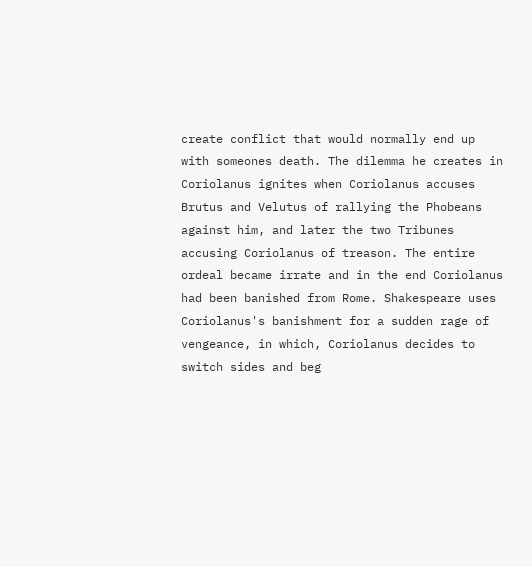create conflict that would normally end up with someones death. The dilemma he creates in Coriolanus ignites when Coriolanus accuses Brutus and Velutus of rallying the Phobeans against him, and later the two Tribunes accusing Coriolanus of treason. The entire ordeal became irrate and in the end Coriolanus had been banished from Rome. Shakespeare uses Coriolanus's banishment for a sudden rage of vengeance, in which, Coriolanus decides to switch sides and beg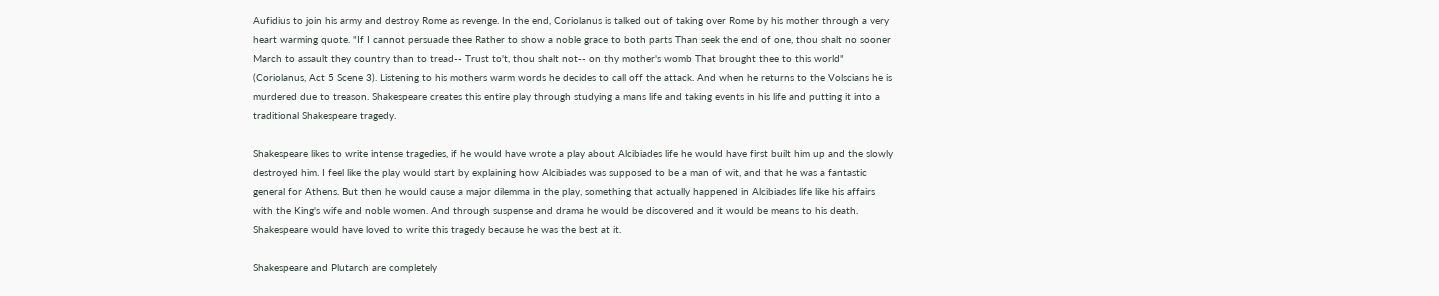Aufidius to join his army and destroy Rome as revenge. In the end, Coriolanus is talked out of taking over Rome by his mother through a very heart warming quote. "If I cannot persuade thee Rather to show a noble grace to both parts Than seek the end of one, thou shalt no sooner March to assault they country than to tread-- Trust to't, thou shalt not-- on thy mother's womb That brought thee to this world" (Coriolanus, Act 5 Scene 3). Listening to his mothers warm words he decides to call off the attack. And when he returns to the Volscians he is murdered due to treason. Shakespeare creates this entire play through studying a mans life and taking events in his life and putting it into a traditional Shakespeare tragedy.

Shakespeare likes to write intense tragedies, if he would have wrote a play about Alcibiades life he would have first built him up and the slowly destroyed him. I feel like the play would start by explaining how Alcibiades was supposed to be a man of wit, and that he was a fantastic general for Athens. But then he would cause a major dilemma in the play, something that actually happened in Alcibiades life like his affairs with the King's wife and noble women. And through suspense and drama he would be discovered and it would be means to his death. Shakespeare would have loved to write this tragedy because he was the best at it.

Shakespeare and Plutarch are completely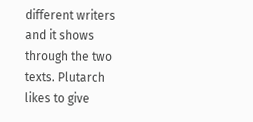different writers and it shows through the two texts. Plutarch likes to give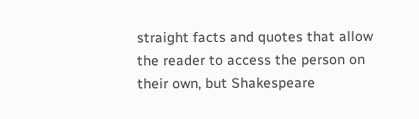straight facts and quotes that allow the reader to access the person on their own, but Shakespeare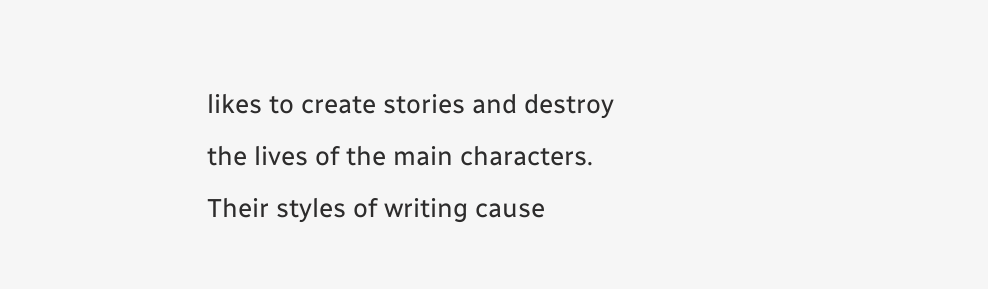likes to create stories and destroy the lives of the main characters. Their styles of writing cause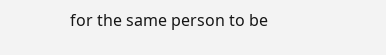for the same person to be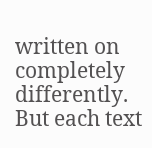written on completely differently. But each text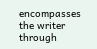encompasses the writer through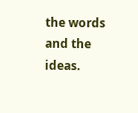the words and the ideas.